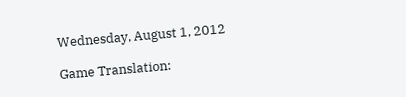Wednesday, August 1, 2012

Game Translation: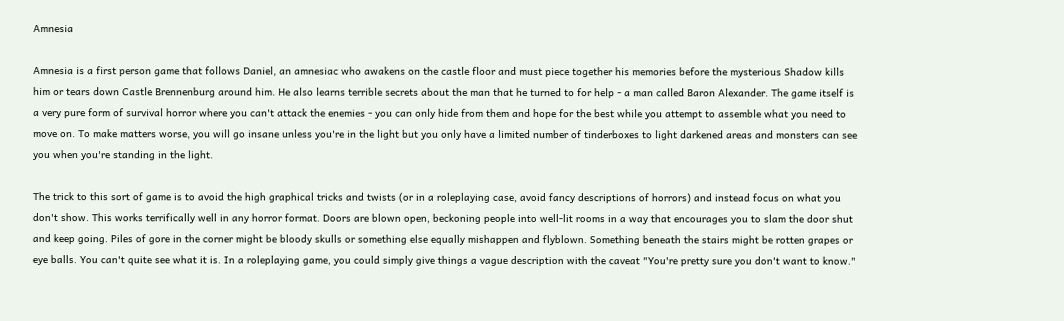Amnesia

Amnesia is a first person game that follows Daniel, an amnesiac who awakens on the castle floor and must piece together his memories before the mysterious Shadow kills him or tears down Castle Brennenburg around him. He also learns terrible secrets about the man that he turned to for help - a man called Baron Alexander. The game itself is a very pure form of survival horror where you can't attack the enemies - you can only hide from them and hope for the best while you attempt to assemble what you need to move on. To make matters worse, you will go insane unless you're in the light but you only have a limited number of tinderboxes to light darkened areas and monsters can see you when you're standing in the light.

The trick to this sort of game is to avoid the high graphical tricks and twists (or in a roleplaying case, avoid fancy descriptions of horrors) and instead focus on what you don't show. This works terrifically well in any horror format. Doors are blown open, beckoning people into well-lit rooms in a way that encourages you to slam the door shut and keep going. Piles of gore in the corner might be bloody skulls or something else equally mishappen and flyblown. Something beneath the stairs might be rotten grapes or eye balls. You can't quite see what it is. In a roleplaying game, you could simply give things a vague description with the caveat "You're pretty sure you don't want to know."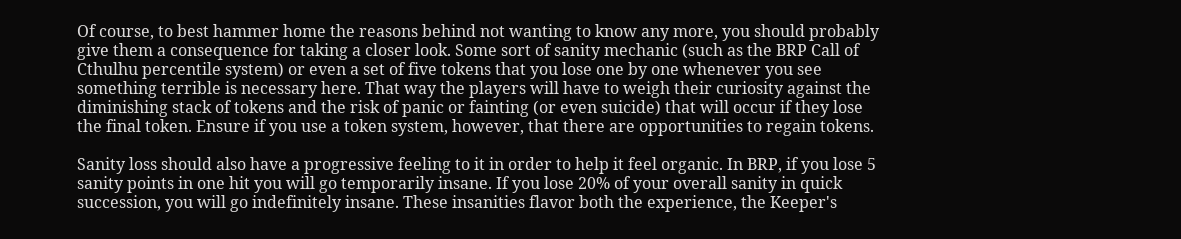Of course, to best hammer home the reasons behind not wanting to know any more, you should probably give them a consequence for taking a closer look. Some sort of sanity mechanic (such as the BRP Call of Cthulhu percentile system) or even a set of five tokens that you lose one by one whenever you see something terrible is necessary here. That way the players will have to weigh their curiosity against the diminishing stack of tokens and the risk of panic or fainting (or even suicide) that will occur if they lose the final token. Ensure if you use a token system, however, that there are opportunities to regain tokens.

Sanity loss should also have a progressive feeling to it in order to help it feel organic. In BRP, if you lose 5 sanity points in one hit you will go temporarily insane. If you lose 20% of your overall sanity in quick succession, you will go indefinitely insane. These insanities flavor both the experience, the Keeper's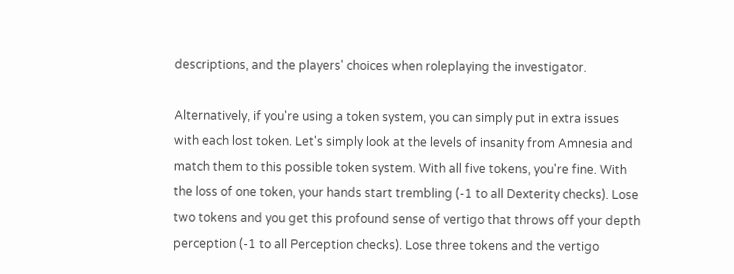descriptions, and the players' choices when roleplaying the investigator.

Alternatively, if you're using a token system, you can simply put in extra issues with each lost token. Let's simply look at the levels of insanity from Amnesia and match them to this possible token system. With all five tokens, you're fine. With the loss of one token, your hands start trembling (-1 to all Dexterity checks). Lose two tokens and you get this profound sense of vertigo that throws off your depth perception (-1 to all Perception checks). Lose three tokens and the vertigo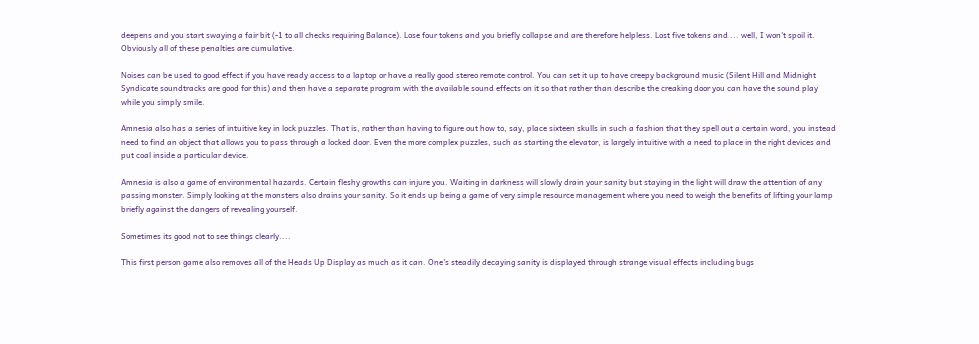deepens and you start swaying a fair bit (-1 to all checks requiring Balance). Lose four tokens and you briefly collapse and are therefore helpless. Lost five tokens and ... well, I won't spoil it. Obviously all of these penalties are cumulative.

Noises can be used to good effect if you have ready access to a laptop or have a really good stereo remote control. You can set it up to have creepy background music (Silent Hill and Midnight Syndicate soundtracks are good for this) and then have a separate program with the available sound effects on it so that rather than describe the creaking door you can have the sound play while you simply smile.

Amnesia also has a series of intuitive key in lock puzzles. That is, rather than having to figure out how to, say, place sixteen skulls in such a fashion that they spell out a certain word, you instead need to find an object that allows you to pass through a locked door. Even the more complex puzzles, such as starting the elevator, is largely intuitive with a need to place in the right devices and put coal inside a particular device.

Amnesia is also a game of environmental hazards. Certain fleshy growths can injure you. Waiting in darkness will slowly drain your sanity but staying in the light will draw the attention of any passing monster. Simply looking at the monsters also drains your sanity. So it ends up being a game of very simple resource management where you need to weigh the benefits of lifting your lamp briefly against the dangers of revealing yourself.

Sometimes its good not to see things clearly....

This first person game also removes all of the Heads Up Display as much as it can. One's steadily decaying sanity is displayed through strange visual effects including bugs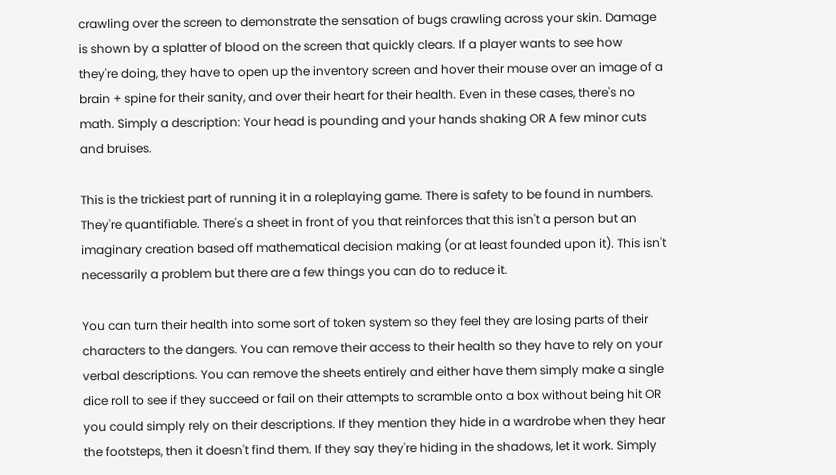crawling over the screen to demonstrate the sensation of bugs crawling across your skin. Damage is shown by a splatter of blood on the screen that quickly clears. If a player wants to see how they're doing, they have to open up the inventory screen and hover their mouse over an image of a brain + spine for their sanity, and over their heart for their health. Even in these cases, there's no math. Simply a description: Your head is pounding and your hands shaking OR A few minor cuts and bruises.

This is the trickiest part of running it in a roleplaying game. There is safety to be found in numbers. They're quantifiable. There's a sheet in front of you that reinforces that this isn't a person but an imaginary creation based off mathematical decision making (or at least founded upon it). This isn't necessarily a problem but there are a few things you can do to reduce it.

You can turn their health into some sort of token system so they feel they are losing parts of their characters to the dangers. You can remove their access to their health so they have to rely on your verbal descriptions. You can remove the sheets entirely and either have them simply make a single dice roll to see if they succeed or fail on their attempts to scramble onto a box without being hit OR you could simply rely on their descriptions. If they mention they hide in a wardrobe when they hear the footsteps, then it doesn't find them. If they say they're hiding in the shadows, let it work. Simply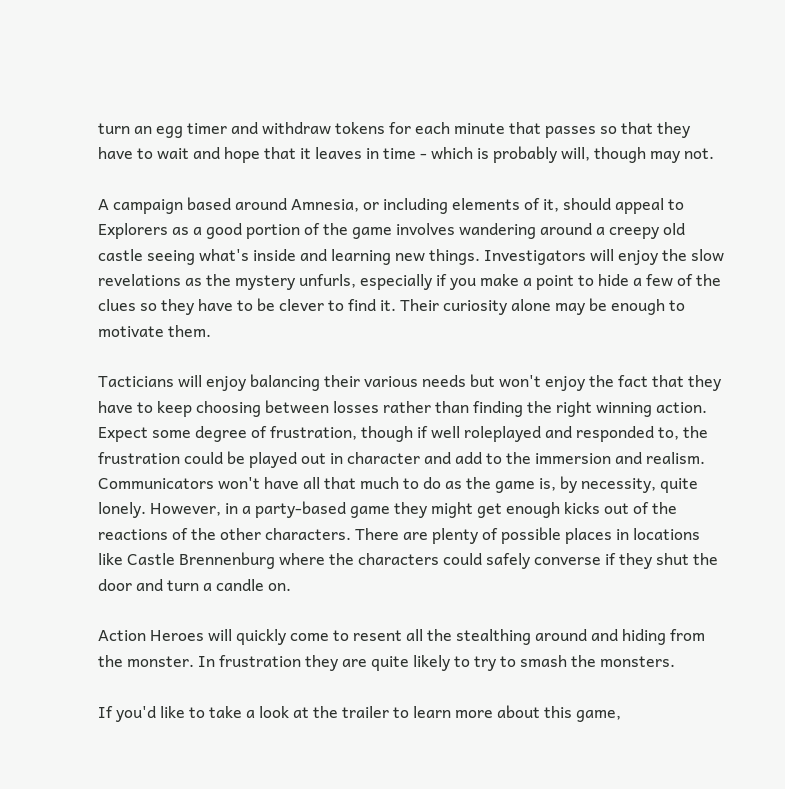turn an egg timer and withdraw tokens for each minute that passes so that they have to wait and hope that it leaves in time - which is probably will, though may not.

A campaign based around Amnesia, or including elements of it, should appeal to Explorers as a good portion of the game involves wandering around a creepy old castle seeing what's inside and learning new things. Investigators will enjoy the slow revelations as the mystery unfurls, especially if you make a point to hide a few of the clues so they have to be clever to find it. Their curiosity alone may be enough to motivate them.

Tacticians will enjoy balancing their various needs but won't enjoy the fact that they have to keep choosing between losses rather than finding the right winning action. Expect some degree of frustration, though if well roleplayed and responded to, the frustration could be played out in character and add to the immersion and realism. Communicators won't have all that much to do as the game is, by necessity, quite lonely. However, in a party-based game they might get enough kicks out of the reactions of the other characters. There are plenty of possible places in locations like Castle Brennenburg where the characters could safely converse if they shut the door and turn a candle on.

Action Heroes will quickly come to resent all the stealthing around and hiding from the monster. In frustration they are quite likely to try to smash the monsters.

If you'd like to take a look at the trailer to learn more about this game,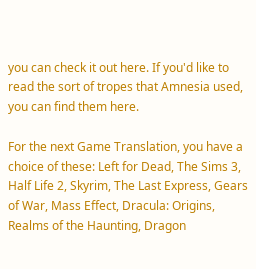you can check it out here. If you'd like to read the sort of tropes that Amnesia used, you can find them here.

For the next Game Translation, you have a choice of these: Left for Dead, The Sims 3, Half Life 2, Skyrim, The Last Express, Gears of War, Mass Effect, Dracula: Origins, Realms of the Haunting, Dragon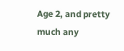Age 2, and pretty much any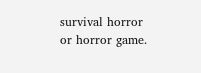survival horror or horror game.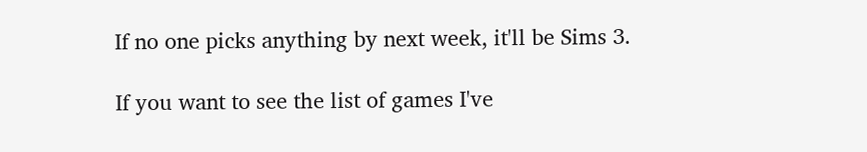If no one picks anything by next week, it'll be Sims 3.

If you want to see the list of games I've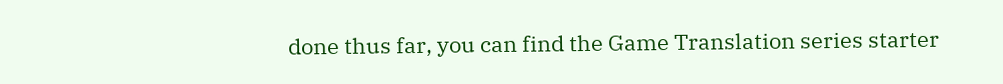done thus far, you can find the Game Translation series starter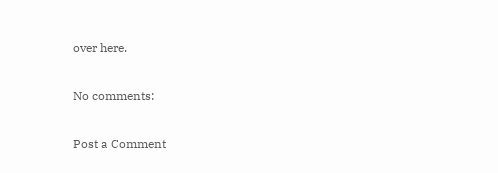over here.

No comments:

Post a Comment